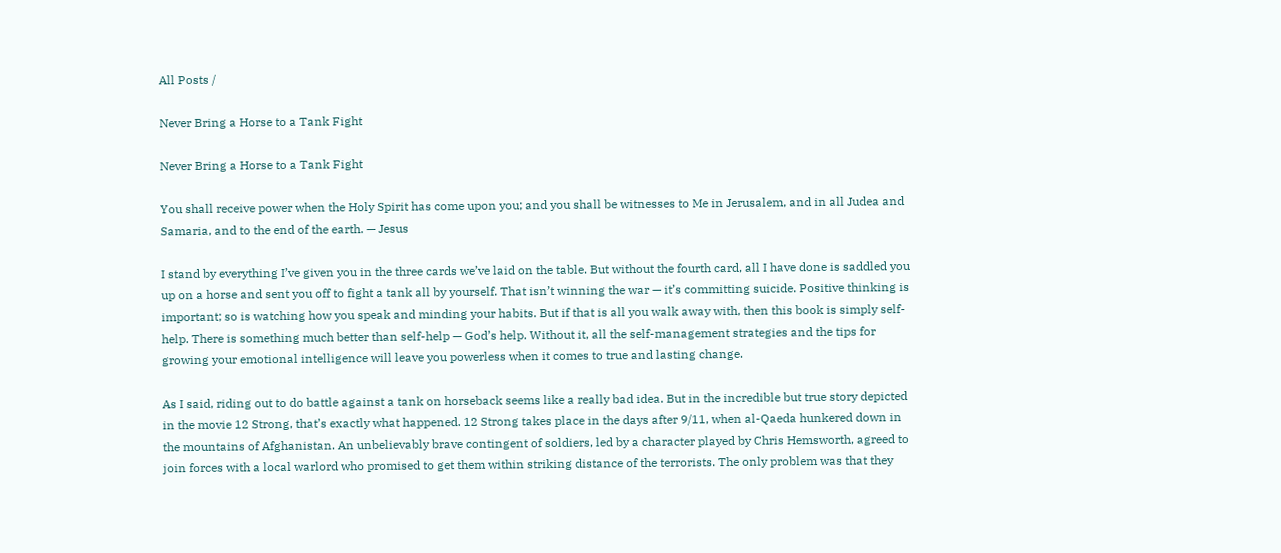All Posts /

Never Bring a Horse to a Tank Fight

Never Bring a Horse to a Tank Fight

You shall receive power when the Holy Spirit has come upon you; and you shall be witnesses to Me in Jerusalem, and in all Judea and Samaria, and to the end of the earth. — Jesus

I stand by everything I’ve given you in the three cards we’ve laid on the table. But without the fourth card, all I have done is saddled you up on a horse and sent you off to fight a tank all by yourself. That isn’t winning the war — it’s committing suicide. Positive thinking is important; so is watching how you speak and minding your habits. But if that is all you walk away with, then this book is simply self-help. There is something much better than self-help — God’s help. Without it, all the self-management strategies and the tips for growing your emotional intelligence will leave you powerless when it comes to true and lasting change.

As I said, riding out to do battle against a tank on horseback seems like a really bad idea. But in the incredible but true story depicted in the movie 12 Strong, that’s exactly what happened. 12 Strong takes place in the days after 9/11, when al-Qaeda hunkered down in the mountains of Afghanistan. An unbelievably brave contingent of soldiers, led by a character played by Chris Hemsworth, agreed to join forces with a local warlord who promised to get them within striking distance of the terrorists. The only problem was that they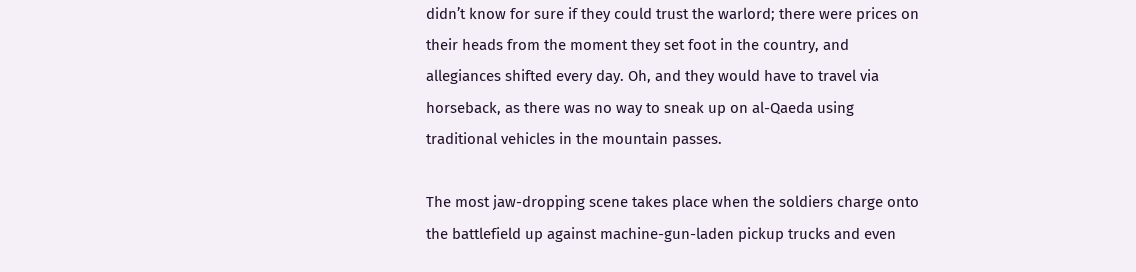didn’t know for sure if they could trust the warlord; there were prices on their heads from the moment they set foot in the country, and allegiances shifted every day. Oh, and they would have to travel via horseback, as there was no way to sneak up on al-Qaeda using traditional vehicles in the mountain passes.

The most jaw-dropping scene takes place when the soldiers charge onto the battlefield up against machine-gun-laden pickup trucks and even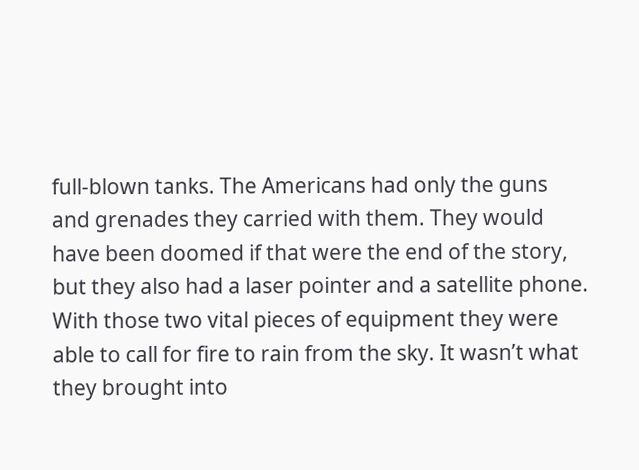full-blown tanks. The Americans had only the guns and grenades they carried with them. They would have been doomed if that were the end of the story, but they also had a laser pointer and a satellite phone. With those two vital pieces of equipment they were able to call for fire to rain from the sky. It wasn’t what they brought into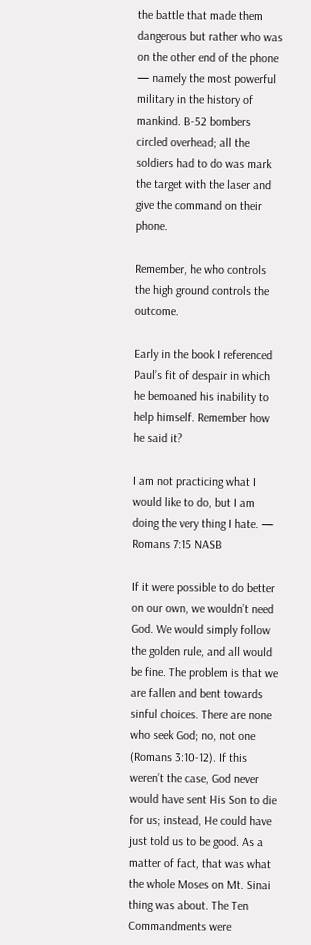the battle that made them dangerous but rather who was on the other end of the phone — namely the most powerful military in the history of mankind. B-52 bombers circled overhead; all the soldiers had to do was mark the target with the laser and give the command on their phone.

Remember, he who controls the high ground controls the outcome.

Early in the book I referenced Paul’s fit of despair in which he bemoaned his inability to help himself. Remember how he said it?

I am not practicing what I would like to do, but I am doing the very thing I hate. — Romans 7:15 NASB

If it were possible to do better on our own, we wouldn’t need God. We would simply follow the golden rule, and all would be fine. The problem is that we are fallen and bent towards sinful choices. There are none who seek God; no, not one (Romans 3:10-12). If this weren’t the case, God never would have sent His Son to die for us; instead, He could have just told us to be good. As a matter of fact, that was what the whole Moses on Mt. Sinai thing was about. The Ten Commandments were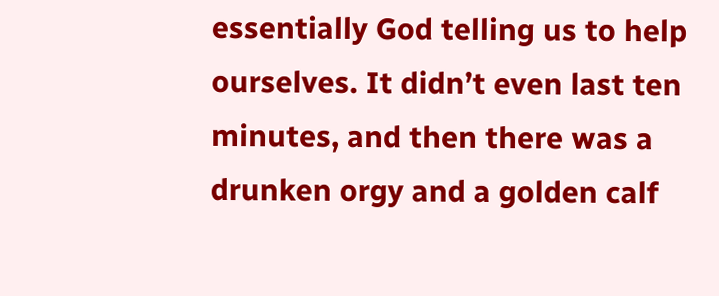essentially God telling us to help ourselves. It didn’t even last ten minutes, and then there was a drunken orgy and a golden calf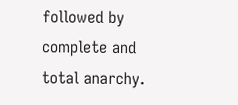followed by complete and total anarchy.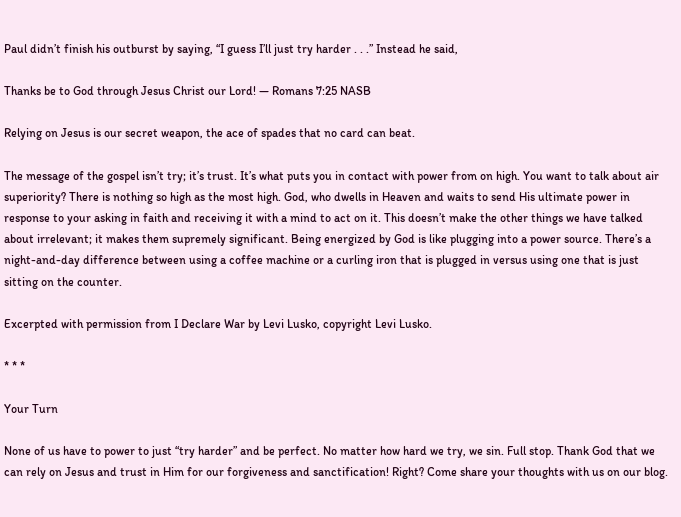Paul didn’t finish his outburst by saying, “I guess I’ll just try harder . . .” Instead he said,

Thanks be to God through Jesus Christ our Lord! — Romans 7:25 NASB

Relying on Jesus is our secret weapon, the ace of spades that no card can beat.

The message of the gospel isn’t try; it’s trust. It’s what puts you in contact with power from on high. You want to talk about air superiority? There is nothing so high as the most high. God, who dwells in Heaven and waits to send His ultimate power in response to your asking in faith and receiving it with a mind to act on it. This doesn’t make the other things we have talked about irrelevant; it makes them supremely significant. Being energized by God is like plugging into a power source. There’s a night-and-day difference between using a coffee machine or a curling iron that is plugged in versus using one that is just sitting on the counter.

Excerpted with permission from I Declare War by Levi Lusko, copyright Levi Lusko.

* * *

Your Turn

None of us have to power to just “try harder” and be perfect. No matter how hard we try, we sin. Full stop. Thank God that we can rely on Jesus and trust in Him for our forgiveness and sanctification! Right? Come share your thoughts with us on our blog.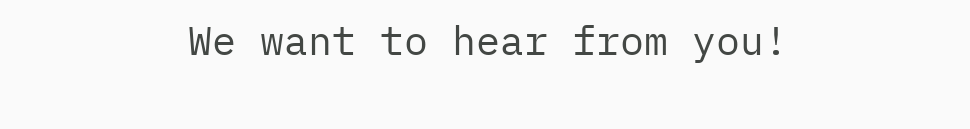We want to hear from you!